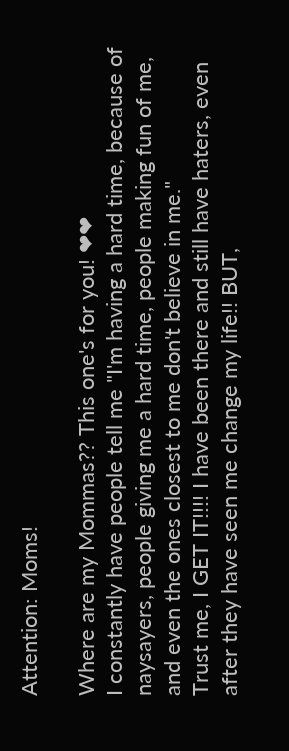Attention: Moms!

Where are my Mommas?? This one's for you! ❤❤
I constantly have people tell me "I'm having a hard time, because of naysayers, people giving me a hard time, people making fun of me, and even the ones closest to me don't believe in me."
Trust me, I GET IT!!!! I have been there and still have haters, even after they have seen me change my life!! BUT,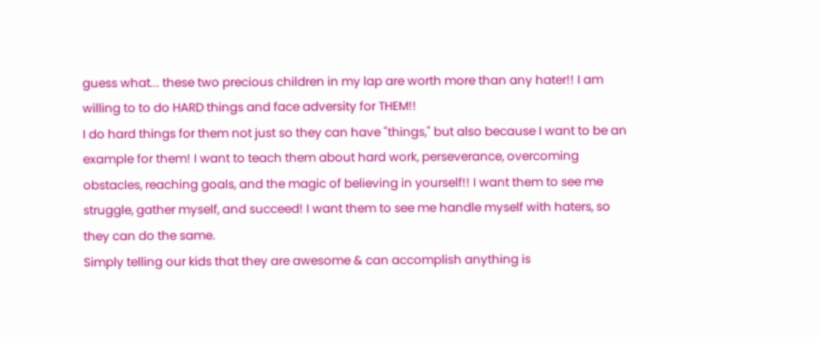guess what... these two precious children in my lap are worth more than any hater!! I am willing to to do HARD things and face adversity for THEM!!
I do hard things for them not just so they can have "things," but also because I want to be an example for them! I want to teach them about hard work, perseverance, overcoming obstacles, reaching goals, and the magic of believing in yourself!! I want them to see me struggle, gather myself, and succeed! I want them to see me handle myself with haters, so they can do the same.
Simply telling our kids that they are awesome & can accomplish anything is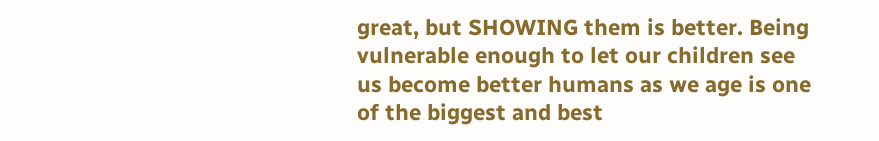great, but SHOWING them is better. Being vulnerable enough to let our children see us become better humans as we age is one of the biggest and best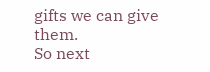gifts we can give them.
So next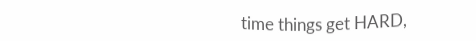time things get HARD,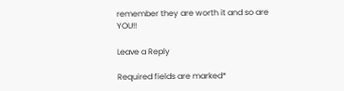remember they are worth it and so are YOU!!

Leave a Reply

Required fields are marked*